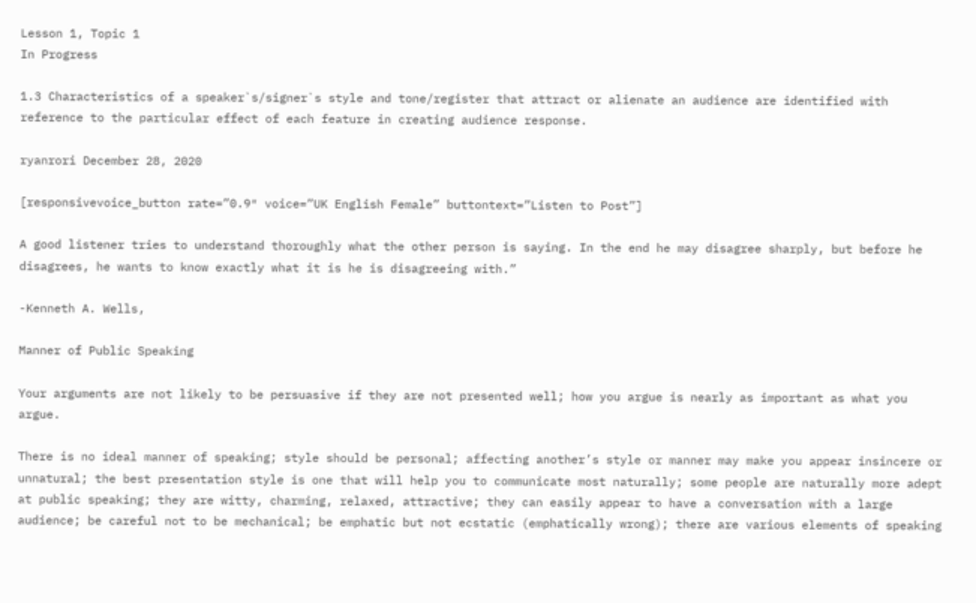Lesson 1, Topic 1
In Progress

1.3 Characteristics of a speaker`s/signer`s style and tone/register that attract or alienate an audience are identified with reference to the particular effect of each feature in creating audience response.

ryanrori December 28, 2020

[responsivevoice_button rate=”0.9″ voice=”UK English Female” buttontext=”Listen to Post”]

A good listener tries to understand thoroughly what the other person is saying. In the end he may disagree sharply, but before he disagrees, he wants to know exactly what it is he is disagreeing with.”

-Kenneth A. Wells,

Manner of Public Speaking

Your arguments are not likely to be persuasive if they are not presented well; how you argue is nearly as important as what you argue.

There is no ideal manner of speaking; style should be personal; affecting another’s style or manner may make you appear insincere or unnatural; the best presentation style is one that will help you to communicate most naturally; some people are naturally more adept at public speaking; they are witty, charming, relaxed, attractive; they can easily appear to have a conversation with a large audience; be careful not to be mechanical; be emphatic but not ecstatic (emphatically wrong); there are various elements of speaking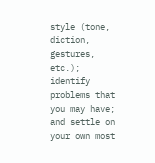style (tone, diction, gestures, etc.); identify problems that you may have; and settle on your own most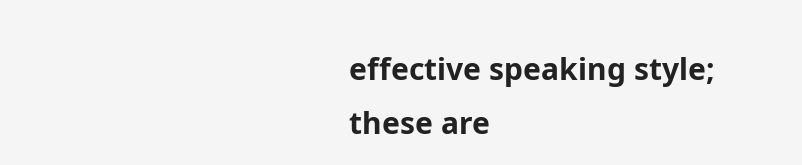effective speaking style; these are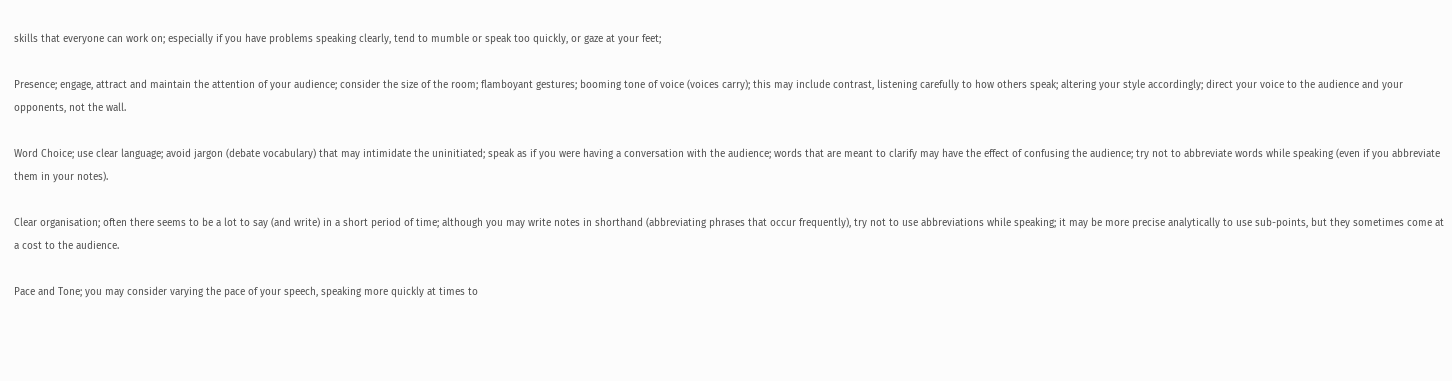skills that everyone can work on; especially if you have problems speaking clearly, tend to mumble or speak too quickly, or gaze at your feet;

Presence; engage, attract and maintain the attention of your audience; consider the size of the room; flamboyant gestures; booming tone of voice (voices carry); this may include contrast, listening carefully to how others speak; altering your style accordingly; direct your voice to the audience and your opponents, not the wall.

Word Choice; use clear language; avoid jargon (debate vocabulary) that may intimidate the uninitiated; speak as if you were having a conversation with the audience; words that are meant to clarify may have the effect of confusing the audience; try not to abbreviate words while speaking (even if you abbreviate them in your notes).

Clear organisation; often there seems to be a lot to say (and write) in a short period of time; although you may write notes in shorthand (abbreviating phrases that occur frequently), try not to use abbreviations while speaking; it may be more precise analytically to use sub-points, but they sometimes come at a cost to the audience.

Pace and Tone; you may consider varying the pace of your speech, speaking more quickly at times to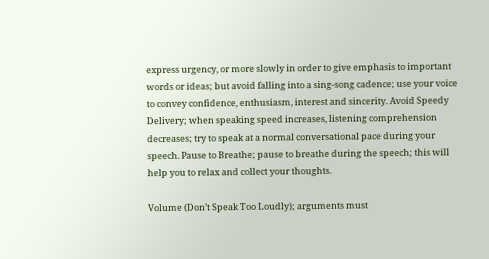express urgency, or more slowly in order to give emphasis to important words or ideas; but avoid falling into a sing-song cadence; use your voice to convey confidence, enthusiasm, interest and sincerity. Avoid Speedy Delivery; when speaking speed increases, listening comprehension decreases; try to speak at a normal conversational pace during your speech. Pause to Breathe; pause to breathe during the speech; this will help you to relax and collect your thoughts.

Volume (Don’t Speak Too Loudly); arguments must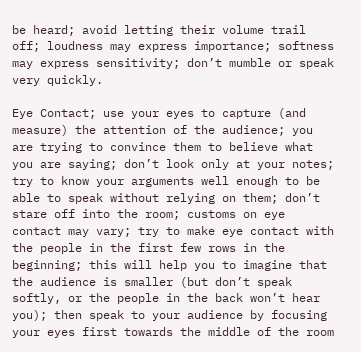be heard; avoid letting their volume trail off; loudness may express importance; softness may express sensitivity; don’t mumble or speak very quickly.

Eye Contact; use your eyes to capture (and measure) the attention of the audience; you are trying to convince them to believe what you are saying; don’t look only at your notes; try to know your arguments well enough to be able to speak without relying on them; don’t stare off into the room; customs on eye contact may vary; try to make eye contact with the people in the first few rows in the beginning; this will help you to imagine that the audience is smaller (but don’t speak softly, or the people in the back won’t hear you); then speak to your audience by focusing your eyes first towards the middle of the room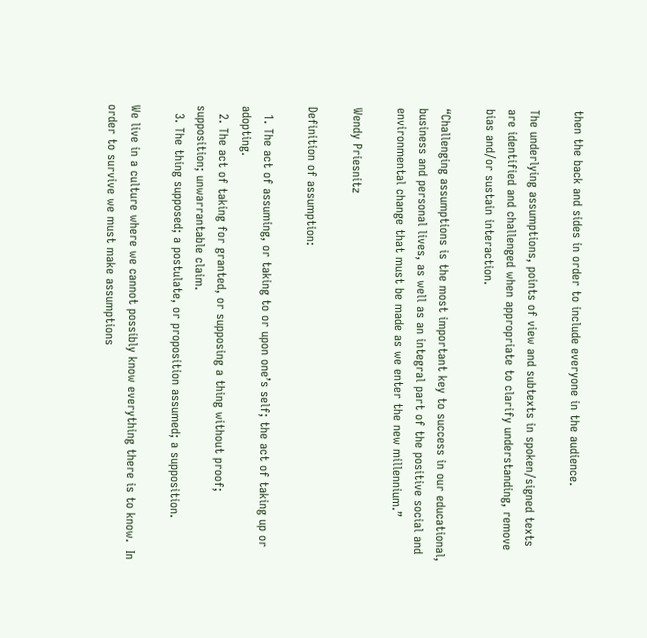then the back and sides in order to include everyone in the audience.

The underlying assumptions, points of view and subtexts in spoken/signed texts are identified and challenged when appropriate to clarify understanding, remove bias and/or sustain interaction.

“Challenging assumptions is the most important key to success in our educational, business and personal lives, as well as an integral part of the positive social and environmental change that must be made as we enter the new millennium.”

Wendy Priesnitz

Definition of assumption:

  1. The act of assuming, or taking to or upon one’s self; the act of taking up or adopting.
  2. The act of taking for granted, or supposing a thing without proof; supposition; unwarrantable claim.
  3. The thing supposed; a postulate, or proposition assumed; a supposition.

We live in a culture where we cannot possibly know everything there is to know.  In order to survive we must make assumptions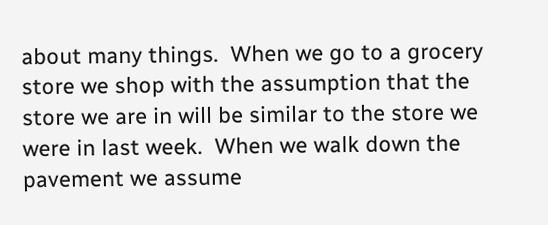about many things.  When we go to a grocery store we shop with the assumption that the store we are in will be similar to the store we were in last week.  When we walk down the pavement we assume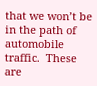that we won’t be in the path of automobile traffic.  These are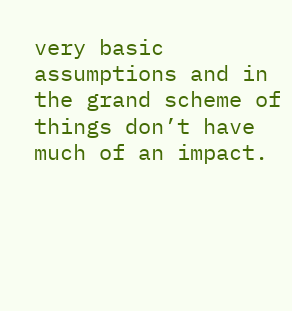very basic assumptions and in the grand scheme of things don’t have much of an impact.